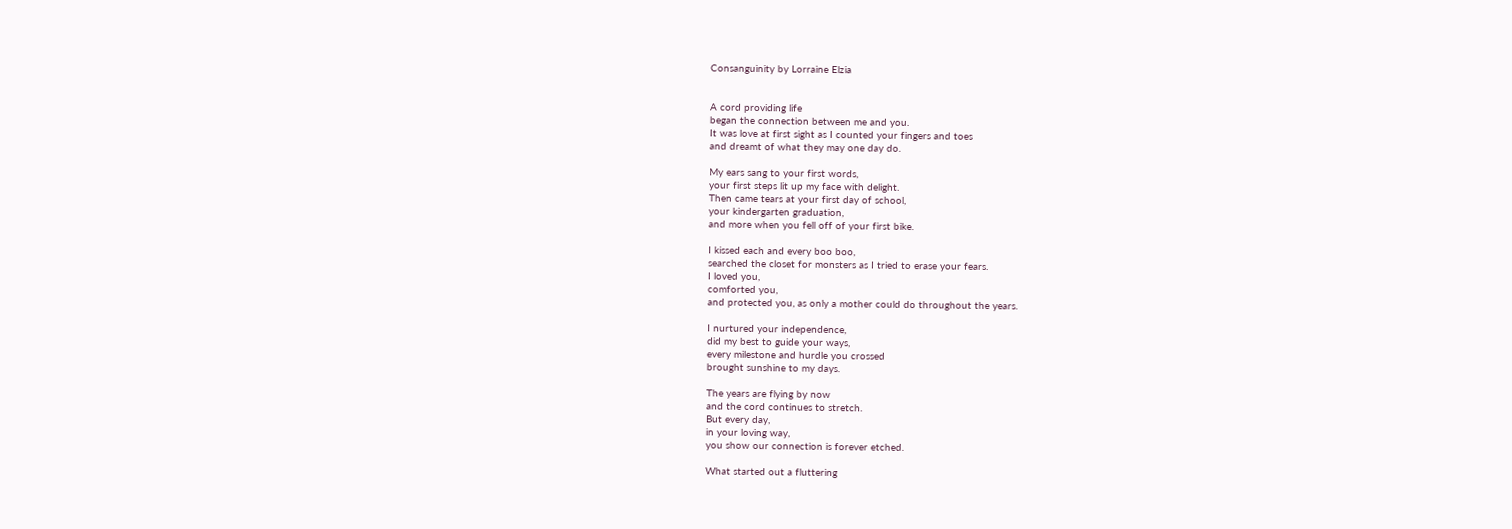Consanguinity by Lorraine Elzia


A cord providing life
began the connection between me and you.
It was love at first sight as I counted your fingers and toes
and dreamt of what they may one day do.

My ears sang to your first words,
your first steps lit up my face with delight.
Then came tears at your first day of school,
your kindergarten graduation,
and more when you fell off of your first bike.

I kissed each and every boo boo,
searched the closet for monsters as I tried to erase your fears.
I loved you,
comforted you,
and protected you, as only a mother could do throughout the years.

I nurtured your independence,
did my best to guide your ways,
every milestone and hurdle you crossed
brought sunshine to my days.

The years are flying by now
and the cord continues to stretch.
But every day,
in your loving way,
you show our connection is forever etched.

What started out a fluttering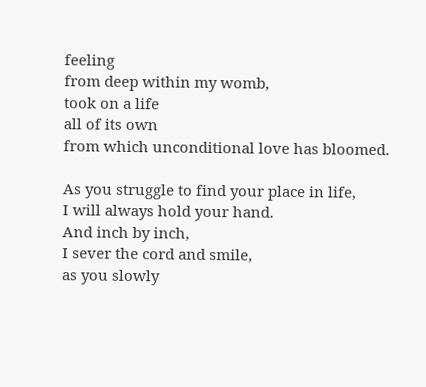feeling
from deep within my womb,
took on a life
all of its own
from which unconditional love has bloomed.

As you struggle to find your place in life,
I will always hold your hand.
And inch by inch,
I sever the cord and smile,
as you slowly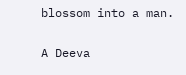blossom into a man.

A Deeva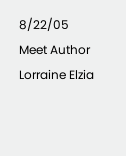8/22/05
Meet Author Lorraine Elzia